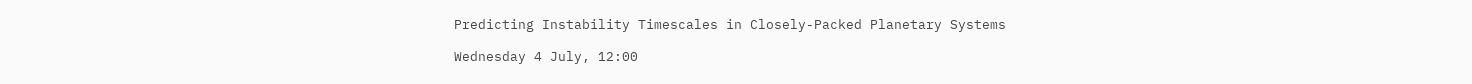Predicting Instability Timescales in Closely-Packed Planetary Systems

Wednesday 4 July, 12:00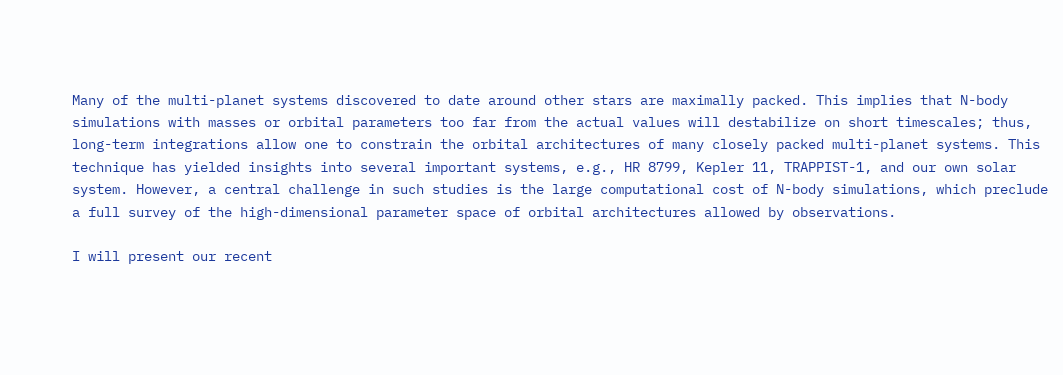Many of the multi-planet systems discovered to date around other stars are maximally packed. This implies that N-body simulations with masses or orbital parameters too far from the actual values will destabilize on short timescales; thus, long-term integrations allow one to constrain the orbital architectures of many closely packed multi-planet systems. This technique has yielded insights into several important systems, e.g., HR 8799, Kepler 11, TRAPPIST-1, and our own solar system. However, a central challenge in such studies is the large computational cost of N-body simulations, which preclude a full survey of the high-dimensional parameter space of orbital architectures allowed by observations.

I will present our recent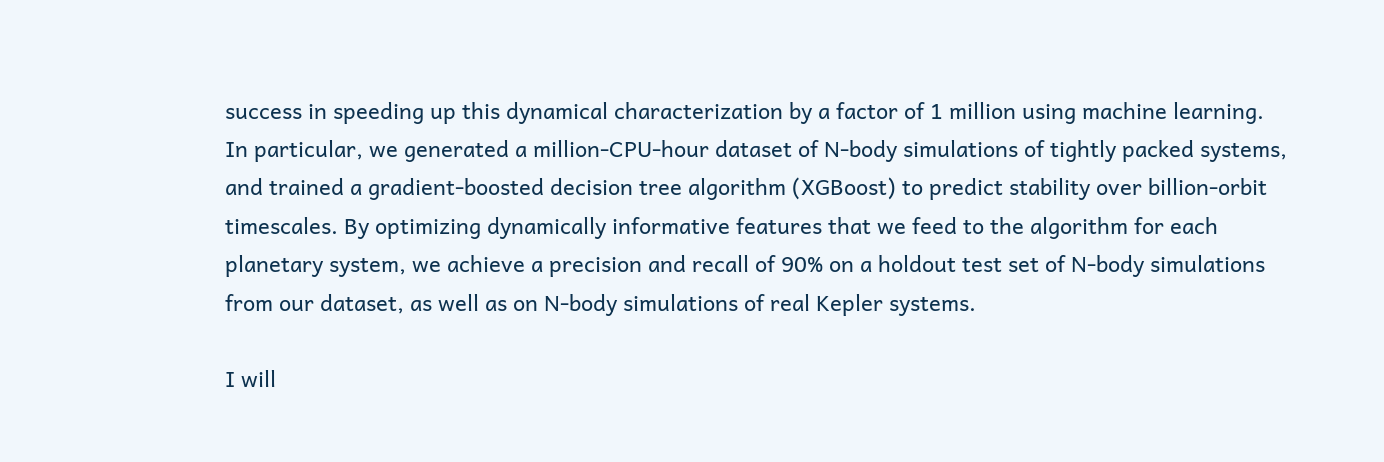success in speeding up this dynamical characterization by a factor of 1 million using machine learning. In particular, we generated a million-CPU-hour dataset of N-body simulations of tightly packed systems, and trained a gradient-boosted decision tree algorithm (XGBoost) to predict stability over billion-orbit timescales. By optimizing dynamically informative features that we feed to the algorithm for each planetary system, we achieve a precision and recall of 90% on a holdout test set of N-body simulations from our dataset, as well as on N-body simulations of real Kepler systems.

I will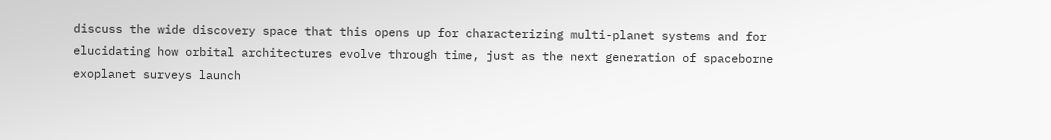discuss the wide discovery space that this opens up for characterizing multi-planet systems and for elucidating how orbital architectures evolve through time, just as the next generation of spaceborne exoplanet surveys launch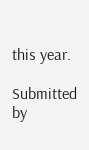this year.

Submitted by